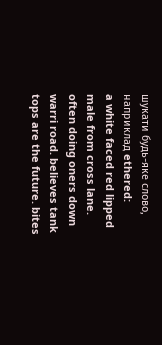шукати будь-яке слово, наприклад ethered:
a white faced red lipped male from cross lane. often doing oners down warri road. believes tank tops are the future. bites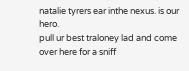natalie tyrers ear inthe nexus. is our hero.
pull ur best traloney lad and come over here for a sniff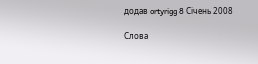додав ortyrigg 8 Січень 2008

Слова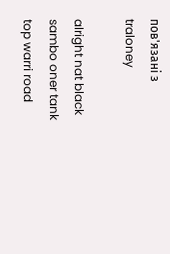пов'язані з traloney

alright nat black sambo oner tank top warri road